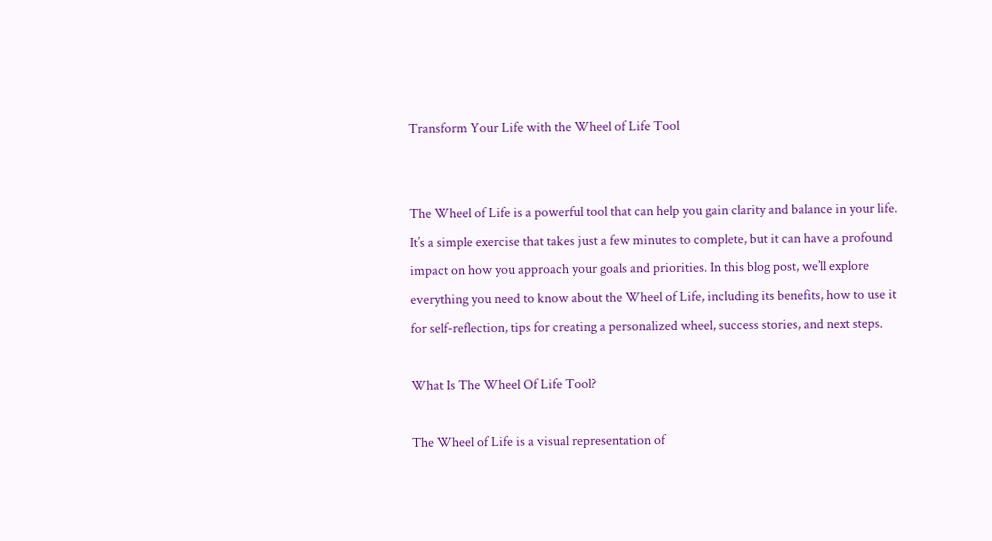Transform Your Life with the Wheel of Life Tool


The Wheel of Life is a powerful tool that can help you gain clarity and balance in your life. It’s a simple exercise that takes just a few minutes to complete, but it can have a profound impact on how you approach your goals and priorities. In this blog post, we’ll explore everything you need to know about the Wheel of Life, including its benefits, how to use it for self-reflection, tips for creating a personalized wheel, success stories, and next steps.

What Is The Wheel Of Life Tool?

The Wheel of Life is a visual representation of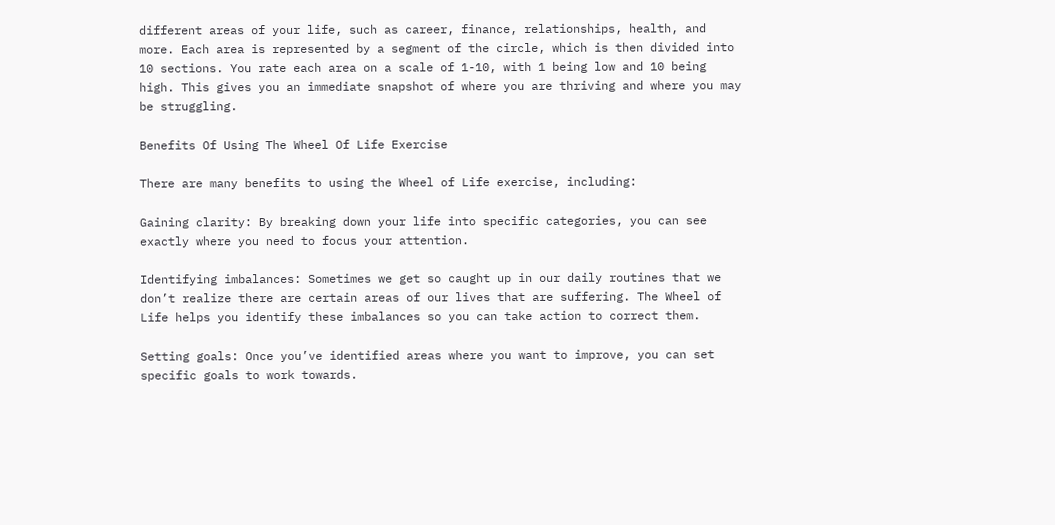different areas of your life, such as career, finance, relationships, health, and more. Each area is represented by a segment of the circle, which is then divided into 10 sections. You rate each area on a scale of 1-10, with 1 being low and 10 being high. This gives you an immediate snapshot of where you are thriving and where you may be struggling.

Benefits Of Using The Wheel Of Life Exercise

There are many benefits to using the Wheel of Life exercise, including:

Gaining clarity: By breaking down your life into specific categories, you can see exactly where you need to focus your attention.

Identifying imbalances: Sometimes we get so caught up in our daily routines that we don’t realize there are certain areas of our lives that are suffering. The Wheel of Life helps you identify these imbalances so you can take action to correct them.

Setting goals: Once you’ve identified areas where you want to improve, you can set specific goals to work towards.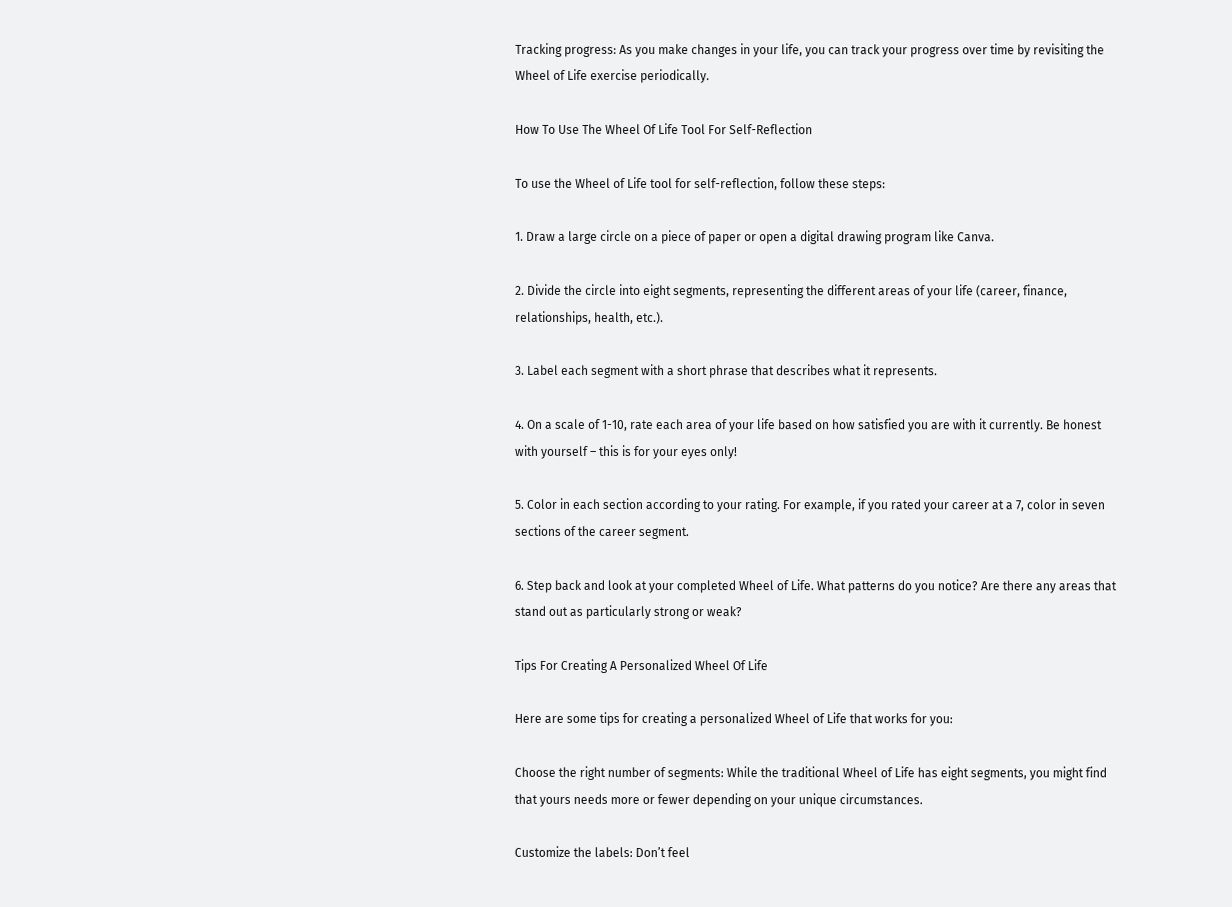Tracking progress: As you make changes in your life, you can track your progress over time by revisiting the Wheel of Life exercise periodically.

How To Use The Wheel Of Life Tool For Self-Reflection

To use the Wheel of Life tool for self-reflection, follow these steps:

1. Draw a large circle on a piece of paper or open a digital drawing program like Canva.

2. Divide the circle into eight segments, representing the different areas of your life (career, finance, relationships, health, etc.).

3. Label each segment with a short phrase that describes what it represents.

4. On a scale of 1-10, rate each area of your life based on how satisfied you are with it currently. Be honest with yourself – this is for your eyes only!

5. Color in each section according to your rating. For example, if you rated your career at a 7, color in seven sections of the career segment.

6. Step back and look at your completed Wheel of Life. What patterns do you notice? Are there any areas that stand out as particularly strong or weak?

Tips For Creating A Personalized Wheel Of Life

Here are some tips for creating a personalized Wheel of Life that works for you:

Choose the right number of segments: While the traditional Wheel of Life has eight segments, you might find that yours needs more or fewer depending on your unique circumstances.

Customize the labels: Don’t feel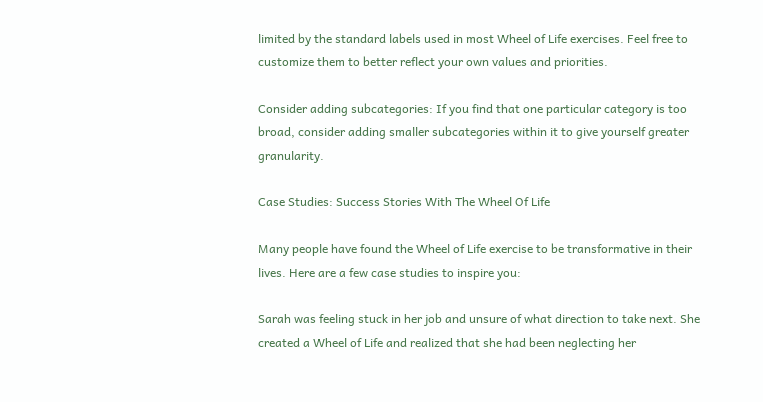limited by the standard labels used in most Wheel of Life exercises. Feel free to customize them to better reflect your own values and priorities.

Consider adding subcategories: If you find that one particular category is too broad, consider adding smaller subcategories within it to give yourself greater granularity.

Case Studies: Success Stories With The Wheel Of Life

Many people have found the Wheel of Life exercise to be transformative in their lives. Here are a few case studies to inspire you:

Sarah was feeling stuck in her job and unsure of what direction to take next. She created a Wheel of Life and realized that she had been neglecting her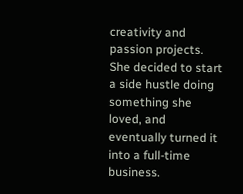creativity and passion projects. She decided to start a side hustle doing something she loved, and eventually turned it into a full-time business.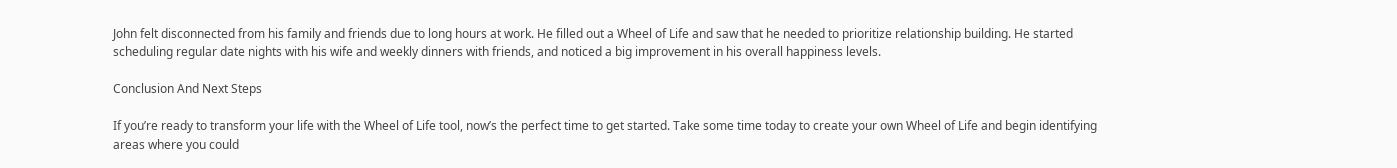John felt disconnected from his family and friends due to long hours at work. He filled out a Wheel of Life and saw that he needed to prioritize relationship building. He started scheduling regular date nights with his wife and weekly dinners with friends, and noticed a big improvement in his overall happiness levels.

Conclusion And Next Steps

If you’re ready to transform your life with the Wheel of Life tool, now’s the perfect time to get started. Take some time today to create your own Wheel of Life and begin identifying areas where you could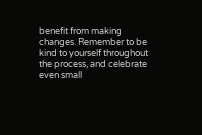benefit from making changes. Remember to be kind to yourself throughout the process, and celebrate even small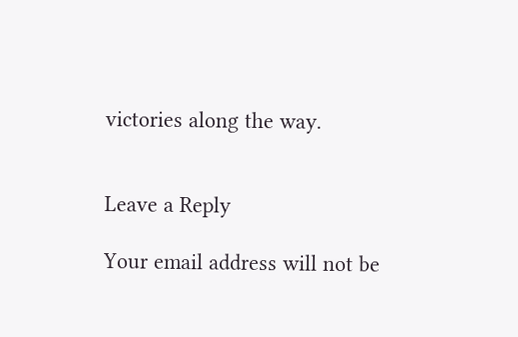victories along the way.


Leave a Reply

Your email address will not be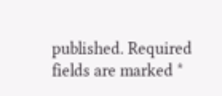published. Required fields are marked *